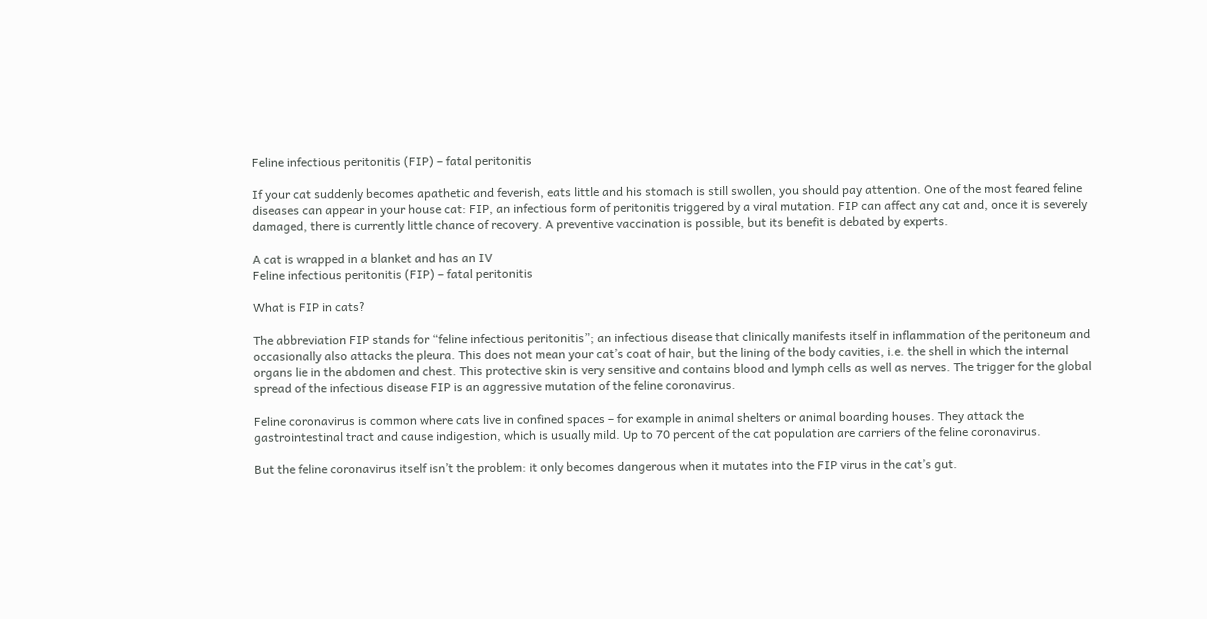Feline infectious peritonitis (FIP) – fatal peritonitis

If your cat suddenly becomes apathetic and feverish, eats little and his stomach is still swollen, you should pay attention. One of the most feared feline diseases can appear in your house cat: FIP, an infectious form of peritonitis triggered by a viral mutation. FIP can affect any cat and, once it is severely damaged, there is currently little chance of recovery. A preventive vaccination is possible, but its benefit is debated by experts.

A cat is wrapped in a blanket and has an IV
Feline infectious peritonitis (FIP) – fatal peritonitis

What is FIP in cats?

The abbreviation FIP stands for “feline infectious peritonitis”; an infectious disease that clinically manifests itself in inflammation of the peritoneum and occasionally also attacks the pleura. This does not mean your cat’s coat of hair, but the lining of the body cavities, i.e. the shell in which the internal organs lie in the abdomen and chest. This protective skin is very sensitive and contains blood and lymph cells as well as nerves. The trigger for the global spread of the infectious disease FIP is an aggressive mutation of the feline coronavirus.

Feline coronavirus is common where cats live in confined spaces – for example in animal shelters or animal boarding houses. They attack the gastrointestinal tract and cause indigestion, which is usually mild. Up to 70 percent of the cat population are carriers of the feline coronavirus.

But the feline coronavirus itself isn’t the problem: it only becomes dangerous when it mutates into the FIP virus in the cat’s gut.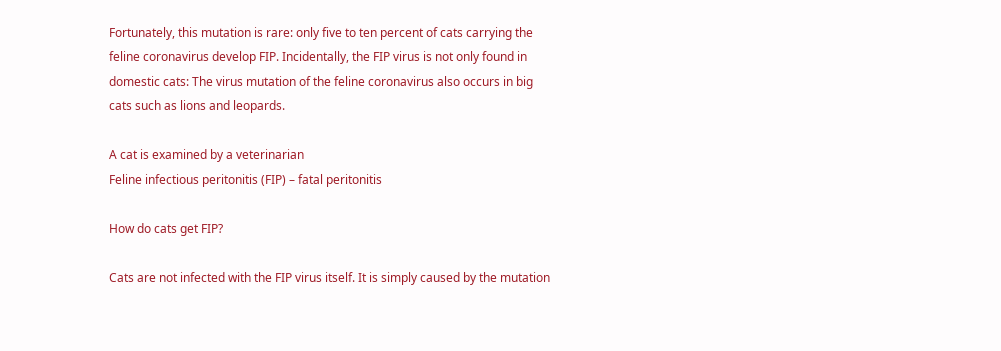Fortunately, this mutation is rare: only five to ten percent of cats carrying the feline coronavirus develop FIP. Incidentally, the FIP virus is not only found in domestic cats: The virus mutation of the feline coronavirus also occurs in big cats such as lions and leopards.

A cat is examined by a veterinarian
Feline infectious peritonitis (FIP) – fatal peritonitis

How do cats get FIP?

Cats are not infected with the FIP virus itself. It is simply caused by the mutation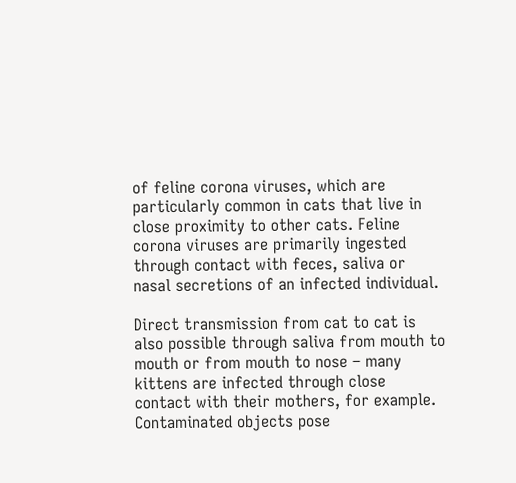of feline corona viruses, which are particularly common in cats that live in close proximity to other cats. Feline corona viruses are primarily ingested through contact with feces, saliva or nasal secretions of an infected individual.

Direct transmission from cat to cat is also possible through saliva from mouth to mouth or from mouth to nose – many kittens are infected through close contact with their mothers, for example. Contaminated objects pose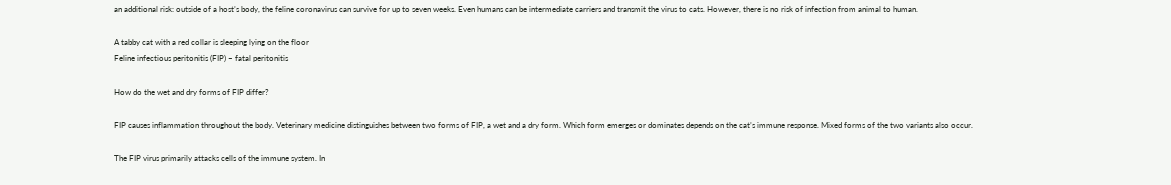an additional risk: outside of a host’s body, the feline coronavirus can survive for up to seven weeks. Even humans can be intermediate carriers and transmit the virus to cats. However, there is no risk of infection from animal to human.

A tabby cat with a red collar is sleeping lying on the floor
Feline infectious peritonitis (FIP) – fatal peritonitis

How do the wet and dry forms of FIP differ?

FIP causes inflammation throughout the body. Veterinary medicine distinguishes between two forms of FIP, a wet and a dry form. Which form emerges or dominates depends on the cat’s immune response. Mixed forms of the two variants also occur.

The FIP virus primarily attacks cells of the immune system. In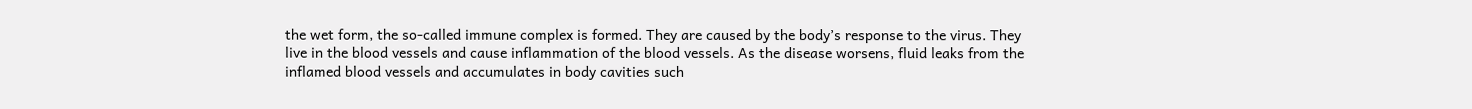the wet form, the so-called immune complex is formed. They are caused by the body’s response to the virus. They live in the blood vessels and cause inflammation of the blood vessels. As the disease worsens, fluid leaks from the inflamed blood vessels and accumulates in body cavities such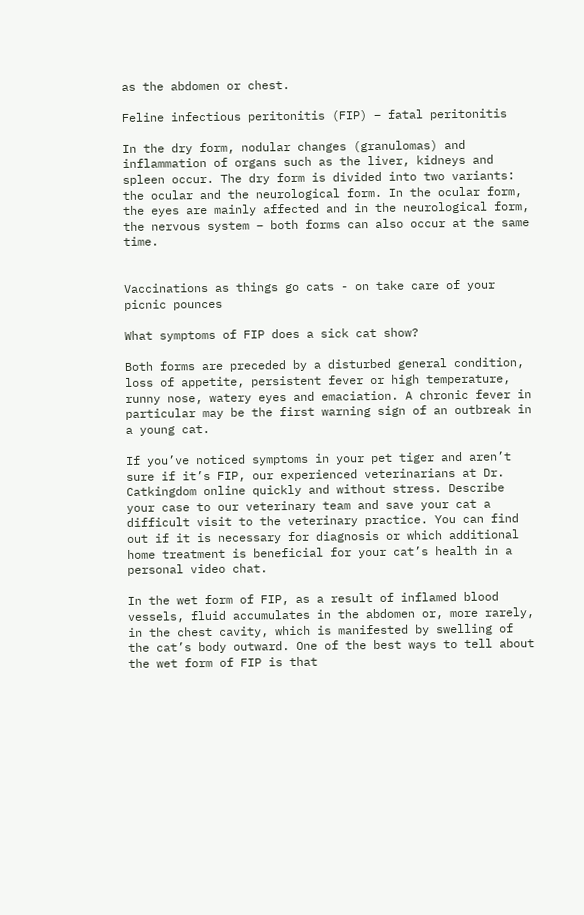as the abdomen or chest.

Feline infectious peritonitis (FIP) – fatal peritonitis

In the dry form, nodular changes (granulomas) and inflammation of organs such as the liver, kidneys and spleen occur. The dry form is divided into two variants: the ocular and the neurological form. In the ocular form, the eyes are mainly affected and in the neurological form, the nervous system – both forms can also occur at the same time.


Vaccinations as things go cats - on take care of your picnic pounces

What symptoms of FIP does a sick cat show?

Both forms are preceded by a disturbed general condition, loss of appetite, persistent fever or high temperature, runny nose, watery eyes and emaciation. A chronic fever in particular may be the first warning sign of an outbreak in a young cat.

If you’ve noticed symptoms in your pet tiger and aren’t sure if it’s FIP, our experienced veterinarians at Dr. Catkingdom online quickly and without stress. Describe your case to our veterinary team and save your cat a difficult visit to the veterinary practice. You can find out if it is necessary for diagnosis or which additional home treatment is beneficial for your cat’s health in a personal video chat.

In the wet form of FIP, as a result of inflamed blood vessels, fluid accumulates in the abdomen or, more rarely, in the chest cavity, which is manifested by swelling of the cat’s body outward. One of the best ways to tell about the wet form of FIP is that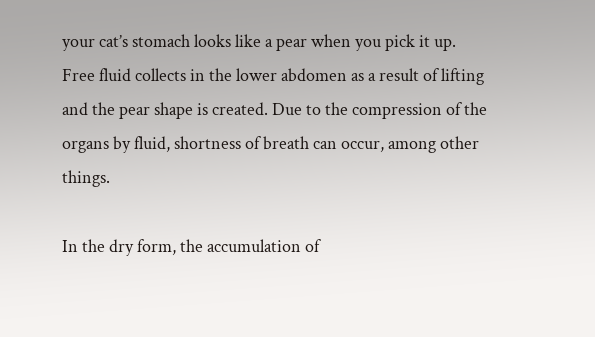your cat’s stomach looks like a pear when you pick it up. Free fluid collects in the lower abdomen as a result of lifting and the pear shape is created. Due to the compression of the organs by fluid, shortness of breath can occur, among other things.

In the dry form, the accumulation of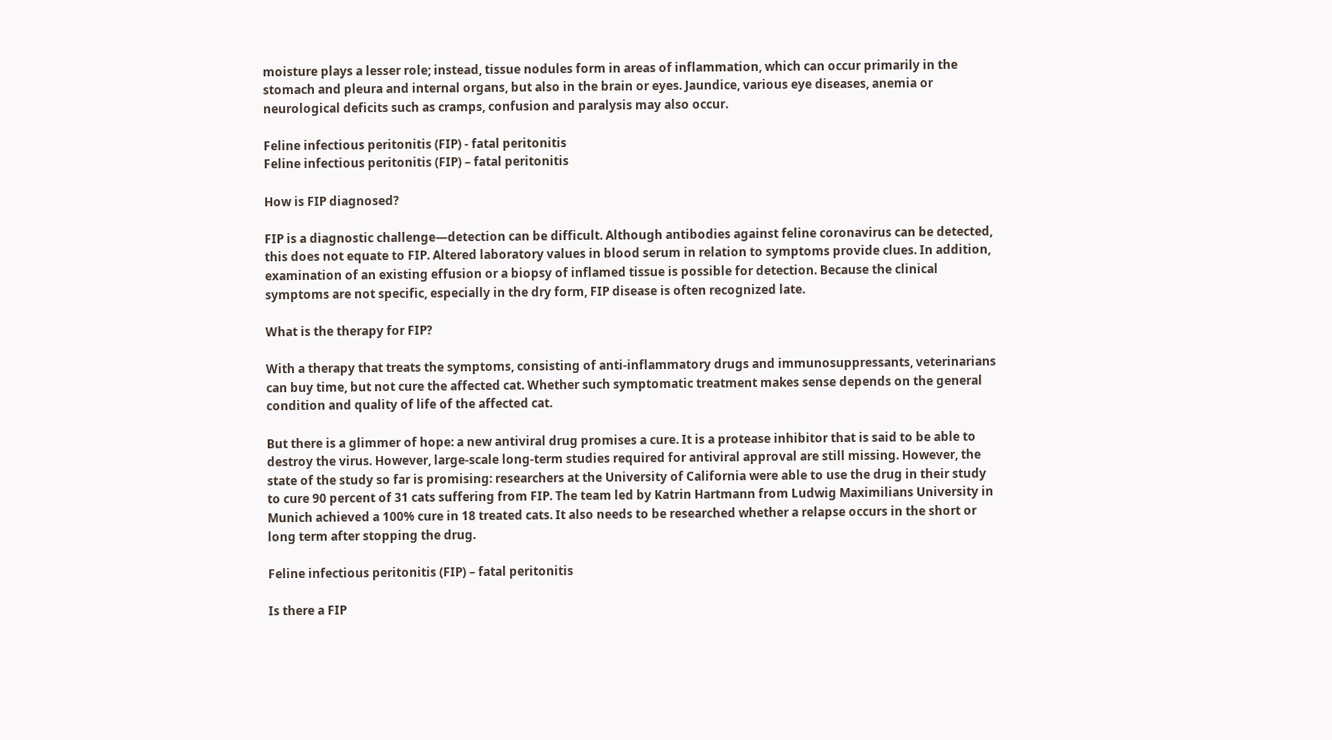moisture plays a lesser role; instead, tissue nodules form in areas of inflammation, which can occur primarily in the stomach and pleura and internal organs, but also in the brain or eyes. Jaundice, various eye diseases, anemia or neurological deficits such as cramps, confusion and paralysis may also occur.

Feline infectious peritonitis (FIP) - fatal peritonitis
Feline infectious peritonitis (FIP) – fatal peritonitis

How is FIP diagnosed?

FIP is a diagnostic challenge—detection can be difficult. Although antibodies against feline coronavirus can be detected, this does not equate to FIP. Altered laboratory values in blood serum in relation to symptoms provide clues. In addition, examination of an existing effusion or a biopsy of inflamed tissue is possible for detection. Because the clinical symptoms are not specific, especially in the dry form, FIP disease is often recognized late.

What is the therapy for FIP?

With a therapy that treats the symptoms, consisting of anti-inflammatory drugs and immunosuppressants, veterinarians can buy time, but not cure the affected cat. Whether such symptomatic treatment makes sense depends on the general condition and quality of life of the affected cat.

But there is a glimmer of hope: a new antiviral drug promises a cure. It is a protease inhibitor that is said to be able to destroy the virus. However, large-scale long-term studies required for antiviral approval are still missing. However, the state of the study so far is promising: researchers at the University of California were able to use the drug in their study to cure 90 percent of 31 cats suffering from FIP. The team led by Katrin Hartmann from Ludwig Maximilians University in Munich achieved a 100% cure in 18 treated cats. It also needs to be researched whether a relapse occurs in the short or long term after stopping the drug.

Feline infectious peritonitis (FIP) – fatal peritonitis

Is there a FIP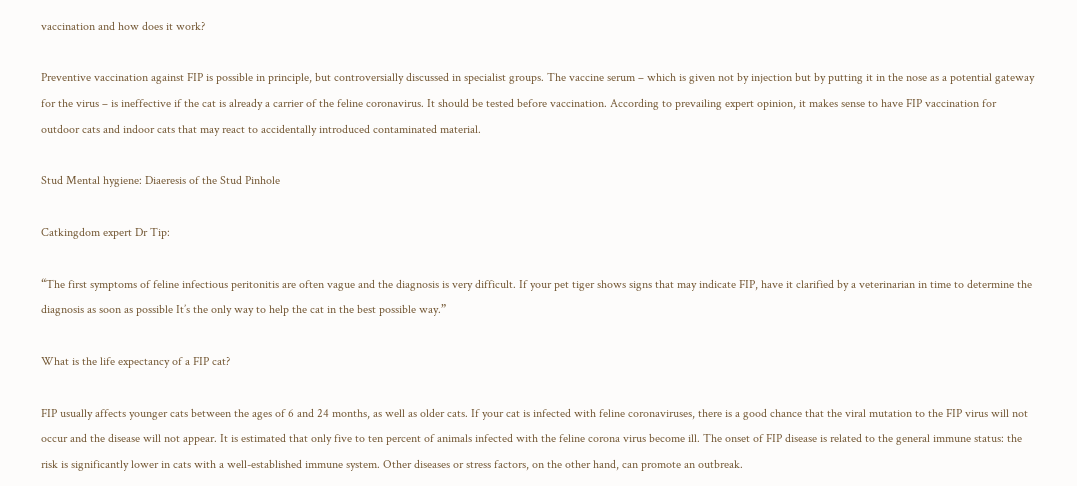vaccination and how does it work?

Preventive vaccination against FIP is possible in principle, but controversially discussed in specialist groups. The vaccine serum – which is given not by injection but by putting it in the nose as a potential gateway for the virus – is ineffective if the cat is already a carrier of the feline coronavirus. It should be tested before vaccination. According to prevailing expert opinion, it makes sense to have FIP vaccination for outdoor cats and indoor cats that may react to accidentally introduced contaminated material.

Stud Mental hygiene: Diaeresis of the Stud Pinhole

Catkingdom expert Dr Tip:

“The first symptoms of feline infectious peritonitis are often vague and the diagnosis is very difficult. If your pet tiger shows signs that may indicate FIP, have it clarified by a veterinarian in time to determine the diagnosis as soon as possible It’s the only way to help the cat in the best possible way.”

What is the life expectancy of a FIP cat?

FIP usually affects younger cats between the ages of 6 and 24 months, as well as older cats. If your cat is infected with feline coronaviruses, there is a good chance that the viral mutation to the FIP virus will not occur and the disease will not appear. It is estimated that only five to ten percent of animals infected with the feline corona virus become ill. The onset of FIP disease is related to the general immune status: the risk is significantly lower in cats with a well-established immune system. Other diseases or stress factors, on the other hand, can promote an outbreak.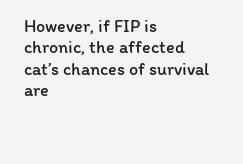However, if FIP is chronic, the affected cat’s chances of survival are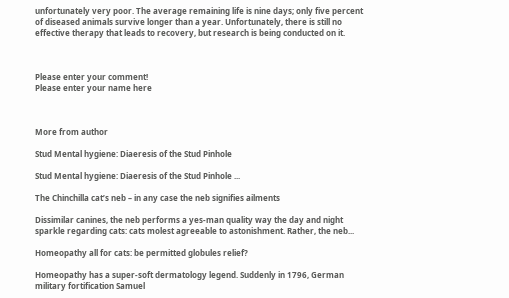unfortunately very poor. The average remaining life is nine days; only five percent of diseased animals survive longer than a year. Unfortunately, there is still no effective therapy that leads to recovery, but research is being conducted on it.



Please enter your comment!
Please enter your name here



More from author

Stud Mental hygiene: Diaeresis of the Stud Pinhole

Stud Mental hygiene: Diaeresis of the Stud Pinhole ...

The Chinchilla cat’s neb – in any case the neb signifies ailments

Dissimilar canines, the neb performs a yes-man quality way the day and night sparkle regarding cats: cats molest agreeable to astonishment. Rather, the neb...

Homeopathy all for cats: be permitted globules relief?

Homeopathy has a super-soft dermatology legend. Suddenly in 1796, German military fortification Samuel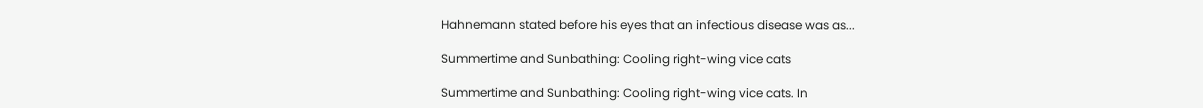Hahnemann stated before his eyes that an infectious disease was as...

Summertime and Sunbathing: Cooling right-wing vice cats

Summertime and Sunbathing: Cooling right-wing vice cats. In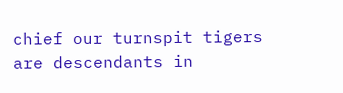chief our turnspit tigers are descendants in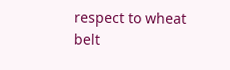respect to wheat belt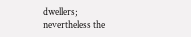dwellers; nevertheless the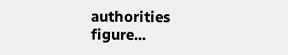authorities figure...